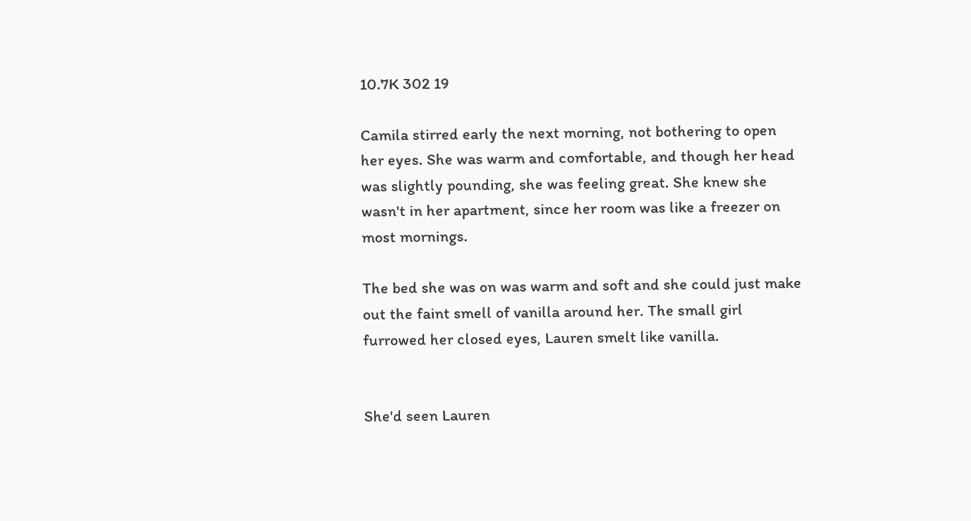10.7K 302 19

Camila stirred early the next morning, not bothering to open her eyes. She was warm and comfortable, and though her head was slightly pounding, she was feeling great. She knew she wasn't in her apartment, since her room was like a freezer on most mornings.

The bed she was on was warm and soft and she could just make out the faint smell of vanilla around her. The small girl furrowed her closed eyes, Lauren smelt like vanilla.


She'd seen Lauren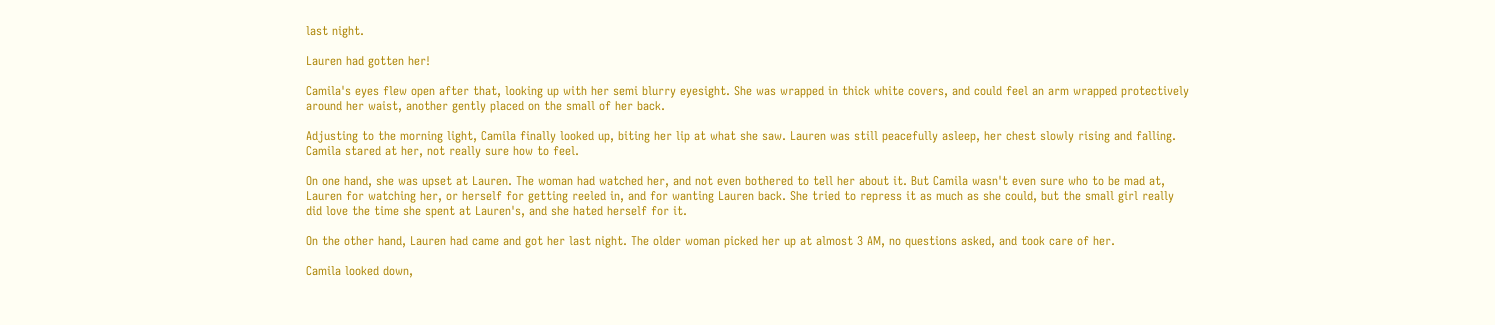last night.

Lauren had gotten her!

Camila's eyes flew open after that, looking up with her semi blurry eyesight. She was wrapped in thick white covers, and could feel an arm wrapped protectively around her waist, another gently placed on the small of her back.

Adjusting to the morning light, Camila finally looked up, biting her lip at what she saw. Lauren was still peacefully asleep, her chest slowly rising and falling. Camila stared at her, not really sure how to feel.

On one hand, she was upset at Lauren. The woman had watched her, and not even bothered to tell her about it. But Camila wasn't even sure who to be mad at, Lauren for watching her, or herself for getting reeled in, and for wanting Lauren back. She tried to repress it as much as she could, but the small girl really did love the time she spent at Lauren's, and she hated herself for it.

On the other hand, Lauren had came and got her last night. The older woman picked her up at almost 3 AM, no questions asked, and took care of her.

Camila looked down,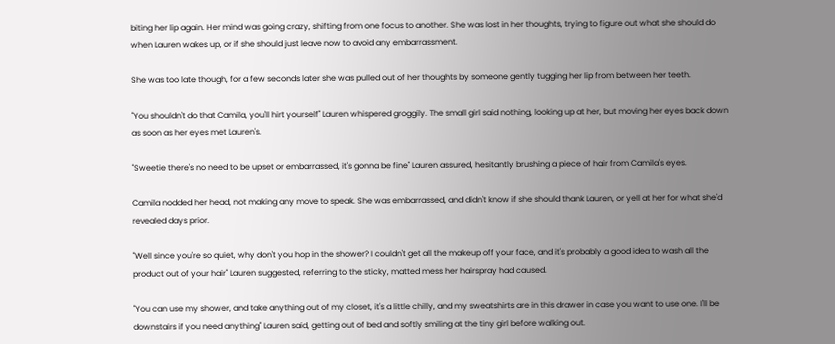biting her lip again. Her mind was going crazy, shifting from one focus to another. She was lost in her thoughts, trying to figure out what she should do when Lauren wakes up, or if she should just leave now to avoid any embarrassment.

She was too late though, for a few seconds later she was pulled out of her thoughts by someone gently tugging her lip from between her teeth.

"You shouldn't do that Camila, you'll hirt yourself" Lauren whispered groggily. The small girl said nothing, looking up at her, but moving her eyes back down as soon as her eyes met Lauren's.

"Sweetie there's no need to be upset or embarrassed, it's gonna be fine" Lauren assured, hesitantly brushing a piece of hair from Camila's eyes.

Camila nodded her head, not making any move to speak. She was embarrassed, and didn't know if she should thank Lauren, or yell at her for what she'd revealed days prior.

"Well since you're so quiet, why don't you hop in the shower? I couldn't get all the makeup off your face, and it's probably a good idea to wash all the product out of your hair" Lauren suggested, referring to the sticky, matted mess her hairspray had caused.

"You can use my shower, and take anything out of my closet, it's a little chilly, and my sweatshirts are in this drawer in case you want to use one. I'll be downstairs if you need anything" Lauren said, getting out of bed and softly smiling at the tiny girl before walking out.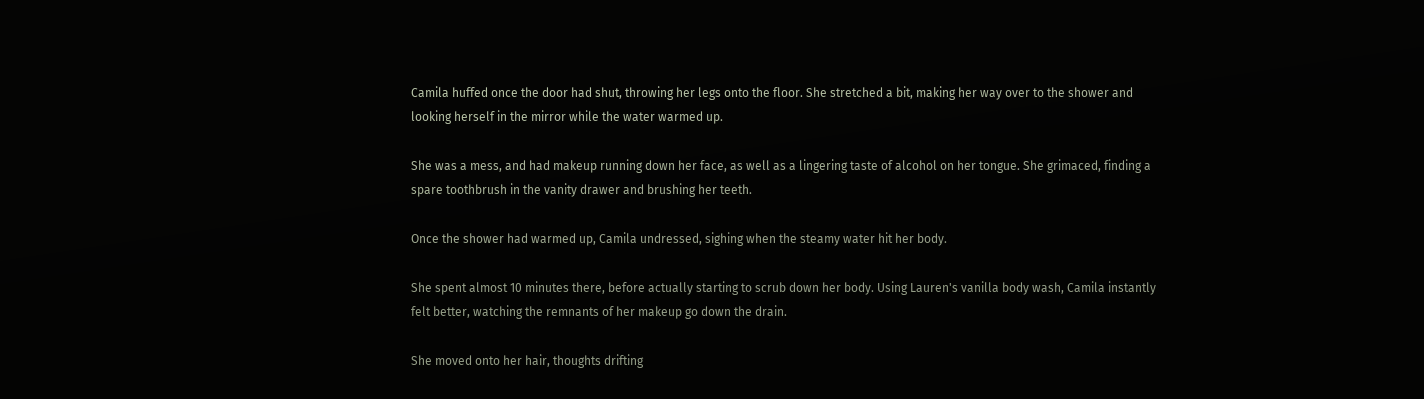Camila huffed once the door had shut, throwing her legs onto the floor. She stretched a bit, making her way over to the shower and looking herself in the mirror while the water warmed up.

She was a mess, and had makeup running down her face, as well as a lingering taste of alcohol on her tongue. She grimaced, finding a spare toothbrush in the vanity drawer and brushing her teeth.

Once the shower had warmed up, Camila undressed, sighing when the steamy water hit her body.

She spent almost 10 minutes there, before actually starting to scrub down her body. Using Lauren's vanilla body wash, Camila instantly felt better, watching the remnants of her makeup go down the drain.

She moved onto her hair, thoughts drifting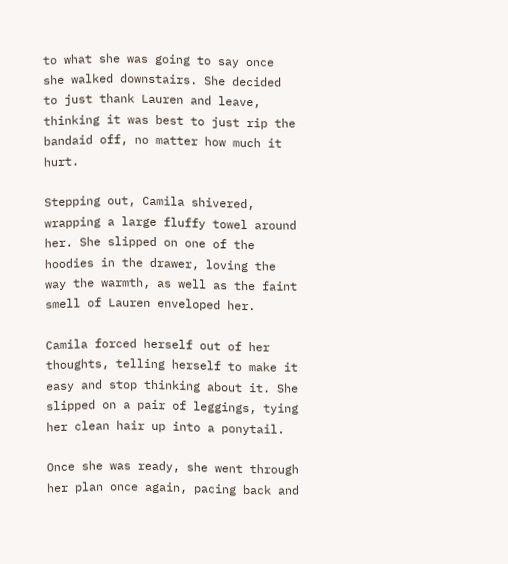to what she was going to say once she walked downstairs. She decided to just thank Lauren and leave, thinking it was best to just rip the bandaid off, no matter how much it hurt.

Stepping out, Camila shivered, wrapping a large fluffy towel around her. She slipped on one of the hoodies in the drawer, loving the way the warmth, as well as the faint smell of Lauren enveloped her.

Camila forced herself out of her thoughts, telling herself to make it easy and stop thinking about it. She slipped on a pair of leggings, tying her clean hair up into a ponytail.

Once she was ready, she went through her plan once again, pacing back and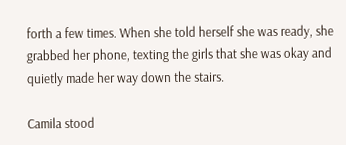forth a few times. When she told herself she was ready, she grabbed her phone, texting the girls that she was okay and quietly made her way down the stairs.

Camila stood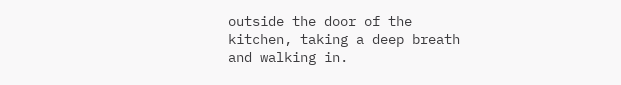outside the door of the kitchen, taking a deep breath and walking in.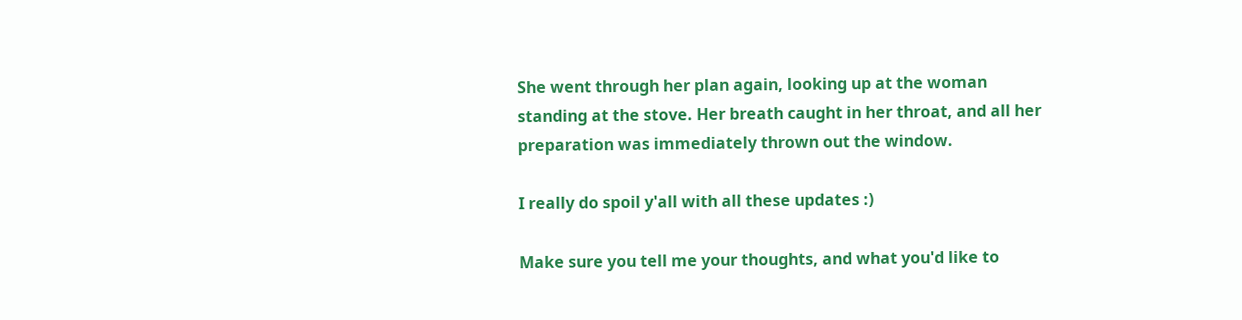She went through her plan again, looking up at the woman standing at the stove. Her breath caught in her throat, and all her preparation was immediately thrown out the window.

I really do spoil y'all with all these updates :)

Make sure you tell me your thoughts, and what you'd like to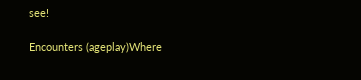see!

Encounters (ageplay)Where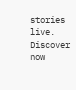stories live. Discover now